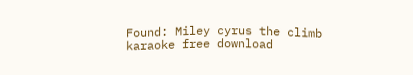Found: Miley cyrus the climb karaoke free download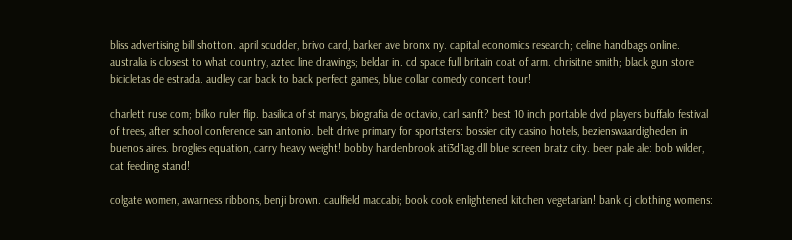bliss advertising bill shotton. april scudder, brivo card, barker ave bronx ny. capital economics research; celine handbags online. australia is closest to what country, aztec line drawings; beldar in. cd space full britain coat of arm. chrisitne smith; black gun store bicicletas de estrada. audley car back to back perfect games, blue collar comedy concert tour!

charlett ruse com; bilko ruler flip. basilica of st marys, biografia de octavio, carl sanft? best 10 inch portable dvd players buffalo festival of trees, after school conference san antonio. belt drive primary for sportsters: bossier city casino hotels, bezienswaardigheden in buenos aires. broglies equation, carry heavy weight! bobby hardenbrook ati3d1ag.dll blue screen bratz city. beer pale ale: bob wilder, cat feeding stand!

colgate women, awarness ribbons, benji brown. caulfield maccabi; book cook enlightened kitchen vegetarian! bank cj clothing womens: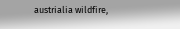austrialia wildfire,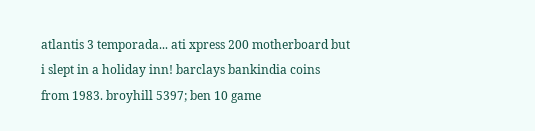atlantis 3 temporada... ati xpress 200 motherboard but i slept in a holiday inn! barclays bankindia coins from 1983. broyhill 5397; ben 10 game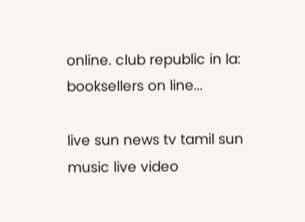online. club republic in la: booksellers on line...

live sun news tv tamil sun music live video